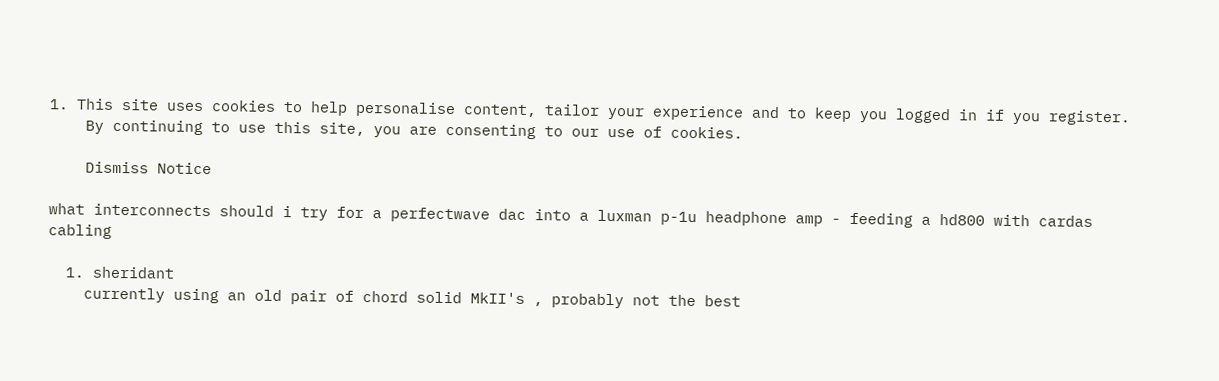1. This site uses cookies to help personalise content, tailor your experience and to keep you logged in if you register.
    By continuing to use this site, you are consenting to our use of cookies.

    Dismiss Notice

what interconnects should i try for a perfectwave dac into a luxman p-1u headphone amp - feeding a hd800 with cardas cabling

  1. sheridant
    currently using an old pair of chord solid MkII's , probably not the best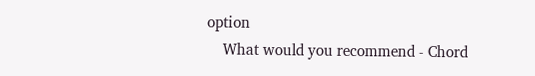option
    What would you recommend - Chord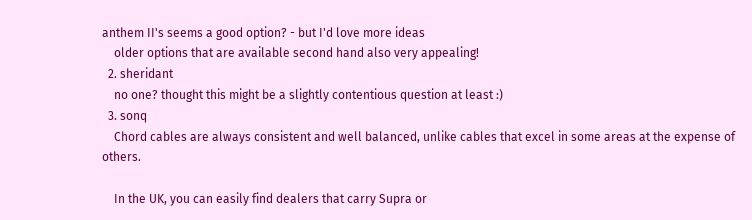anthem II's seems a good option? - but I'd love more ideas
    older options that are available second hand also very appealing!
  2. sheridant
    no one? thought this might be a slightly contentious question at least :)
  3. sonq
    Chord cables are always consistent and well balanced, unlike cables that excel in some areas at the expense of others.

    In the UK, you can easily find dealers that carry Supra or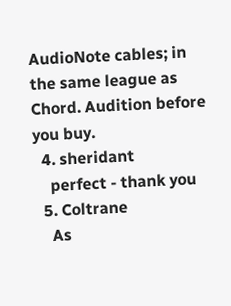AudioNote cables; in the same league as Chord. Audition before you buy.
  4. sheridant
    perfect - thank you
  5. Coltrane
    As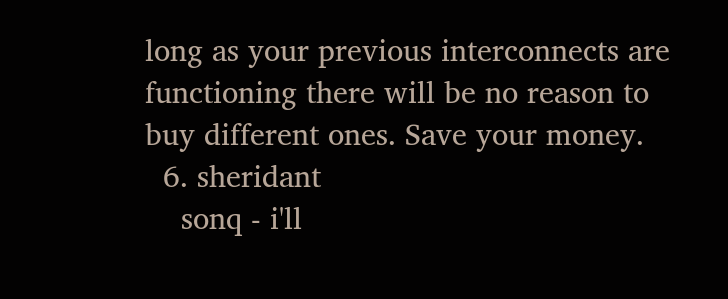long as your previous interconnects are functioning there will be no reason to buy different ones. Save your money.
  6. sheridant
    sonq - i'll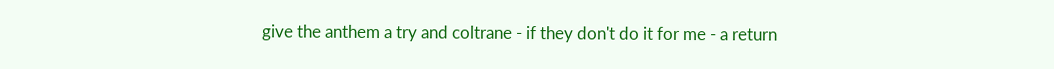give the anthem a try and coltrane - if they don't do it for me - a return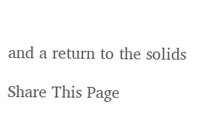and a return to the solids

Share This Page